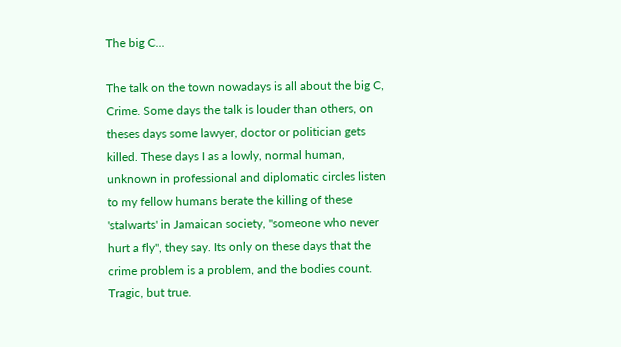The big C...

The talk on the town nowadays is all about the big C, Crime. Some days the talk is louder than others, on theses days some lawyer, doctor or politician gets killed. These days I as a lowly, normal human, unknown in professional and diplomatic circles listen to my fellow humans berate the killing of these 'stalwarts' in Jamaican society, "someone who never hurt a fly", they say. Its only on these days that the crime problem is a problem, and the bodies count. Tragic, but true.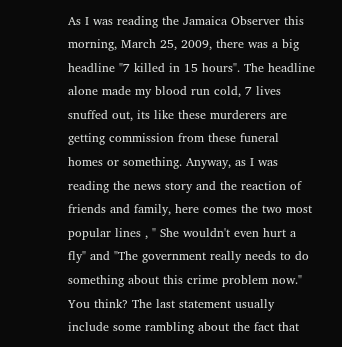As I was reading the Jamaica Observer this morning, March 25, 2009, there was a big headline "7 killed in 15 hours". The headline alone made my blood run cold, 7 lives snuffed out, its like these murderers are getting commission from these funeral homes or something. Anyway, as I was reading the news story and the reaction of friends and family, here comes the two most popular lines , " She wouldn't even hurt a fly" and "The government really needs to do something about this crime problem now." You think? The last statement usually include some rambling about the fact that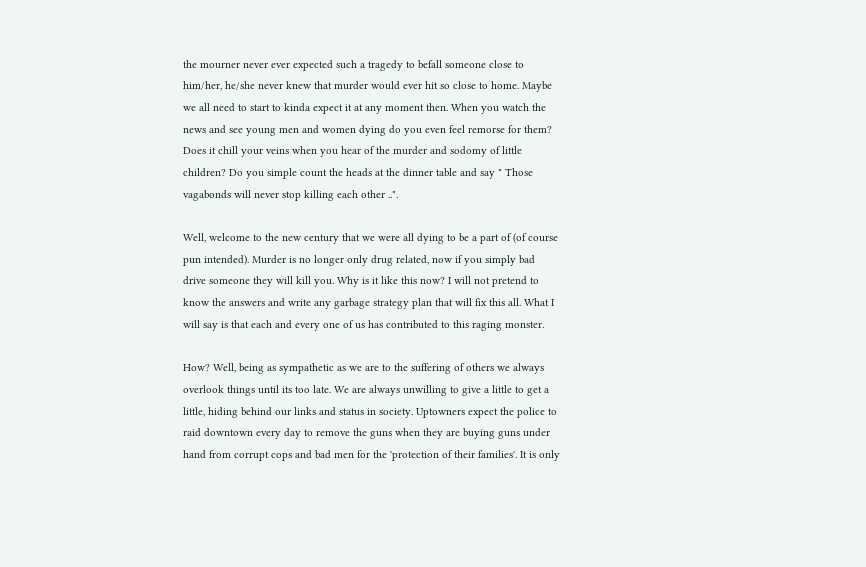the mourner never ever expected such a tragedy to befall someone close to him/her, he/she never knew that murder would ever hit so close to home. Maybe we all need to start to kinda expect it at any moment then. When you watch the news and see young men and women dying do you even feel remorse for them? Does it chill your veins when you hear of the murder and sodomy of little children? Do you simple count the heads at the dinner table and say " Those vagabonds will never stop killing each other ..".

Well, welcome to the new century that we were all dying to be a part of (of course pun intended). Murder is no longer only drug related, now if you simply bad drive someone they will kill you. Why is it like this now? I will not pretend to know the answers and write any garbage strategy plan that will fix this all. What I will say is that each and every one of us has contributed to this raging monster.

How? Well, being as sympathetic as we are to the suffering of others we always overlook things until its too late. We are always unwilling to give a little to get a little, hiding behind our links and status in society. Uptowners expect the police to raid downtown every day to remove the guns when they are buying guns under hand from corrupt cops and bad men for the 'protection of their families'. It is only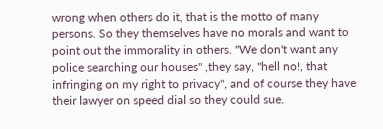wrong when others do it, that is the motto of many persons. So they themselves have no morals and want to point out the immorality in others. "We don't want any police searching our houses" ,they say, "hell no!, that infringing on my right to privacy", and of course they have their lawyer on speed dial so they could sue.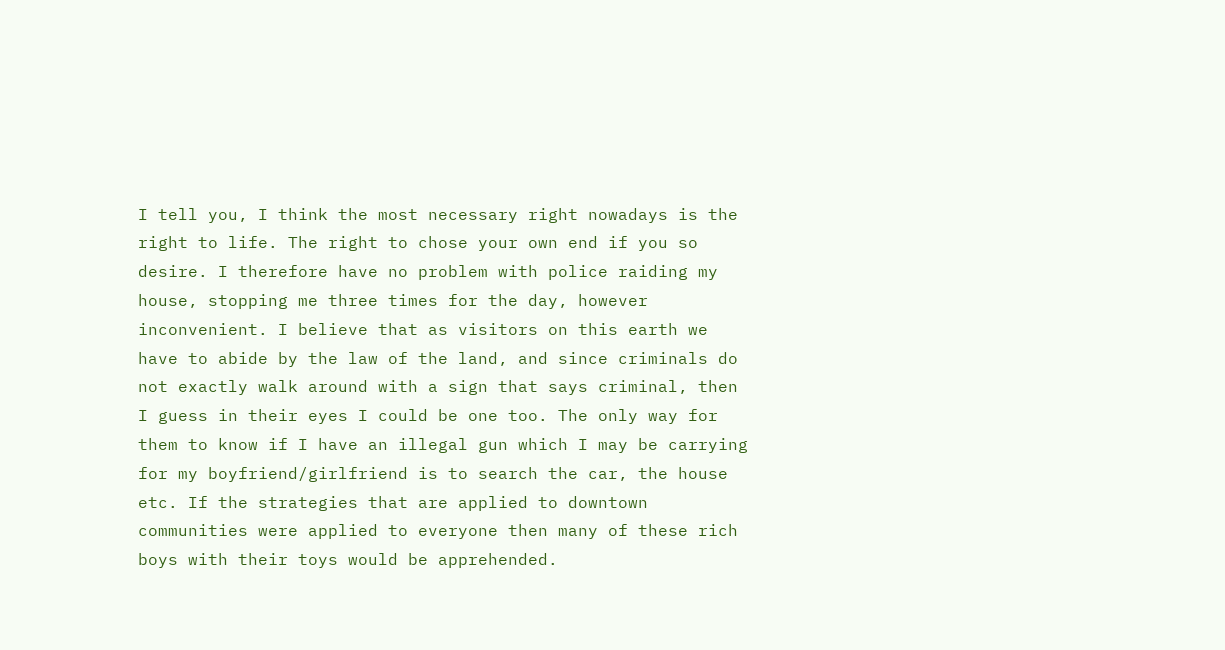I tell you, I think the most necessary right nowadays is the right to life. The right to chose your own end if you so desire. I therefore have no problem with police raiding my house, stopping me three times for the day, however inconvenient. I believe that as visitors on this earth we have to abide by the law of the land, and since criminals do not exactly walk around with a sign that says criminal, then I guess in their eyes I could be one too. The only way for them to know if I have an illegal gun which I may be carrying for my boyfriend/girlfriend is to search the car, the house etc. If the strategies that are applied to downtown communities were applied to everyone then many of these rich boys with their toys would be apprehended.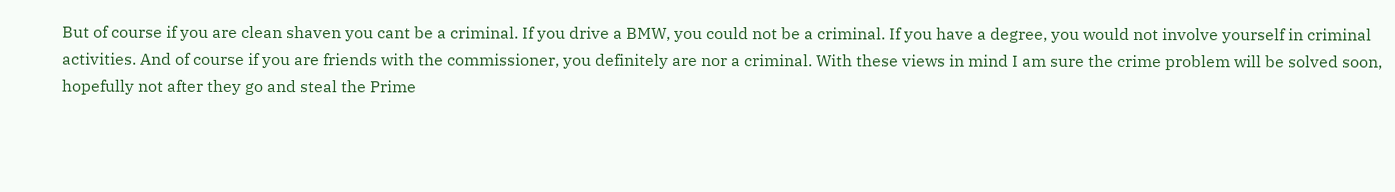But of course if you are clean shaven you cant be a criminal. If you drive a BMW, you could not be a criminal. If you have a degree, you would not involve yourself in criminal activities. And of course if you are friends with the commissioner, you definitely are nor a criminal. With these views in mind I am sure the crime problem will be solved soon, hopefully not after they go and steal the Prime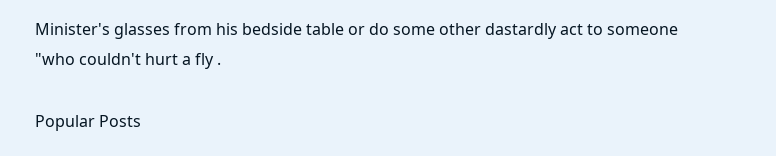Minister's glasses from his bedside table or do some other dastardly act to someone "who couldn't hurt a fly .

Popular Posts